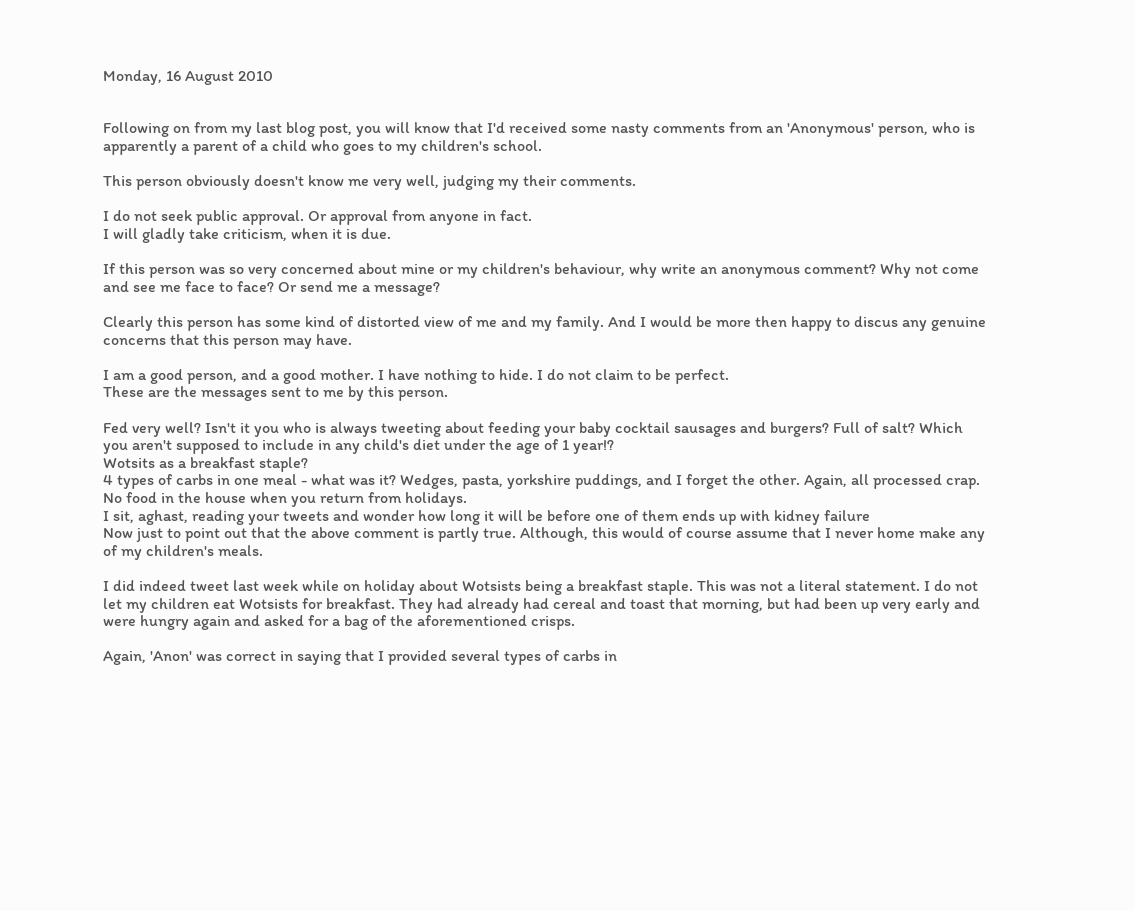Monday, 16 August 2010


Following on from my last blog post, you will know that I'd received some nasty comments from an 'Anonymous' person, who is apparently a parent of a child who goes to my children's school.

This person obviously doesn't know me very well, judging my their comments.

I do not seek public approval. Or approval from anyone in fact.
I will gladly take criticism, when it is due.

If this person was so very concerned about mine or my children's behaviour, why write an anonymous comment? Why not come and see me face to face? Or send me a message?

Clearly this person has some kind of distorted view of me and my family. And I would be more then happy to discus any genuine concerns that this person may have.

I am a good person, and a good mother. I have nothing to hide. I do not claim to be perfect.
These are the messages sent to me by this person.

Fed very well? Isn't it you who is always tweeting about feeding your baby cocktail sausages and burgers? Full of salt? Which you aren't supposed to include in any child's diet under the age of 1 year!?
Wotsits as a breakfast staple?
4 types of carbs in one meal - what was it? Wedges, pasta, yorkshire puddings, and I forget the other. Again, all processed crap.
No food in the house when you return from holidays.
I sit, aghast, reading your tweets and wonder how long it will be before one of them ends up with kidney failure
Now just to point out that the above comment is partly true. Although, this would of course assume that I never home make any of my children's meals.

I did indeed tweet last week while on holiday about Wotsists being a breakfast staple. This was not a literal statement. I do not let my children eat Wotsists for breakfast. They had already had cereal and toast that morning, but had been up very early and were hungry again and asked for a bag of the aforementioned crisps.

Again, 'Anon' was correct in saying that I provided several types of carbs in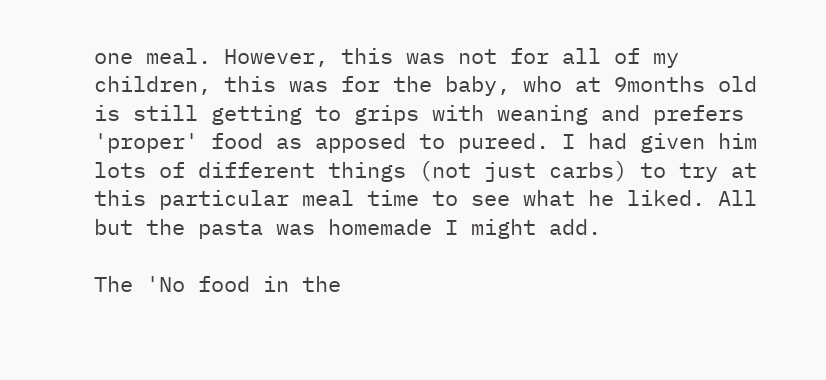one meal. However, this was not for all of my children, this was for the baby, who at 9months old is still getting to grips with weaning and prefers 'proper' food as apposed to pureed. I had given him lots of different things (not just carbs) to try at this particular meal time to see what he liked. All but the pasta was homemade I might add.

The 'No food in the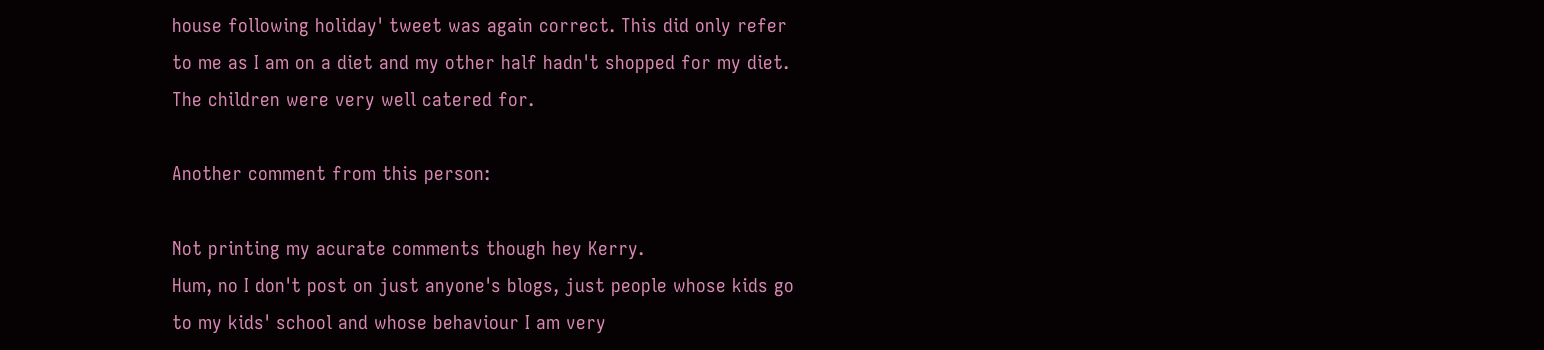house following holiday' tweet was again correct. This did only refer to me as I am on a diet and my other half hadn't shopped for my diet. The children were very well catered for.

Another comment from this person:

Not printing my acurate comments though hey Kerry.
Hum, no I don't post on just anyone's blogs, just people whose kids go to my kids' school and whose behaviour I am very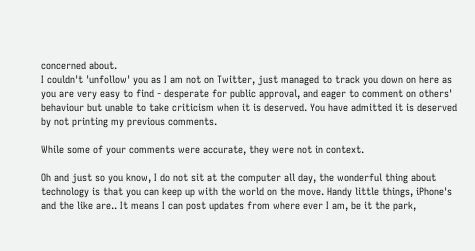concerned about.
I couldn't 'unfollow' you as I am not on Twitter, just managed to track you down on here as you are very easy to find - desperate for public approval, and eager to comment on others' behaviour but unable to take criticism when it is deserved. You have admitted it is deserved by not printing my previous comments.

While some of your comments were accurate, they were not in context.

Oh and just so you know, I do not sit at the computer all day, the wonderful thing about technology is that you can keep up with the world on the move. Handy little things, iPhone's and the like are.. It means I can post updates from where ever I am, be it the park,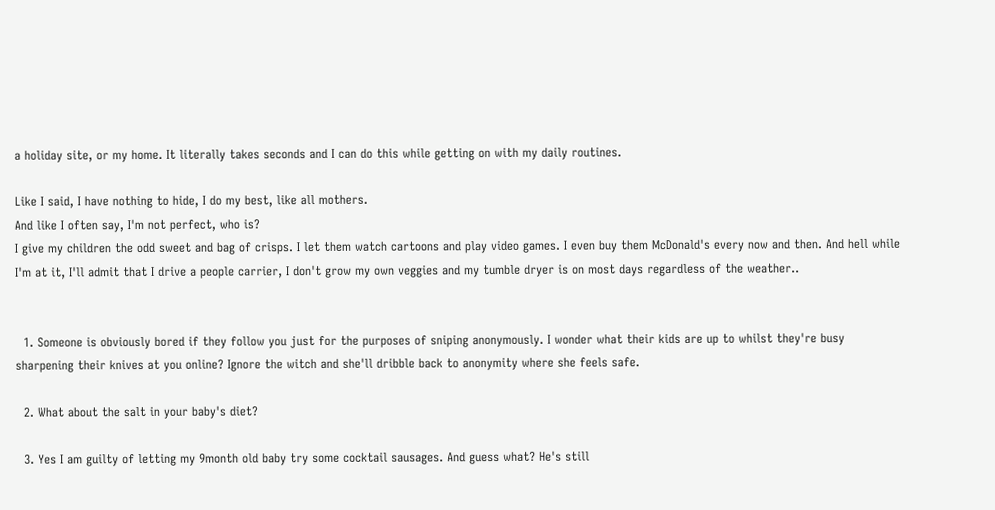a holiday site, or my home. It literally takes seconds and I can do this while getting on with my daily routines.

Like I said, I have nothing to hide, I do my best, like all mothers.
And like I often say, I'm not perfect, who is?
I give my children the odd sweet and bag of crisps. I let them watch cartoons and play video games. I even buy them McDonald's every now and then. And hell while I'm at it, I'll admit that I drive a people carrier, I don't grow my own veggies and my tumble dryer is on most days regardless of the weather..


  1. Someone is obviously bored if they follow you just for the purposes of sniping anonymously. I wonder what their kids are up to whilst they're busy sharpening their knives at you online? Ignore the witch and she'll dribble back to anonymity where she feels safe.

  2. What about the salt in your baby's diet?

  3. Yes I am guilty of letting my 9month old baby try some cocktail sausages. And guess what? He's still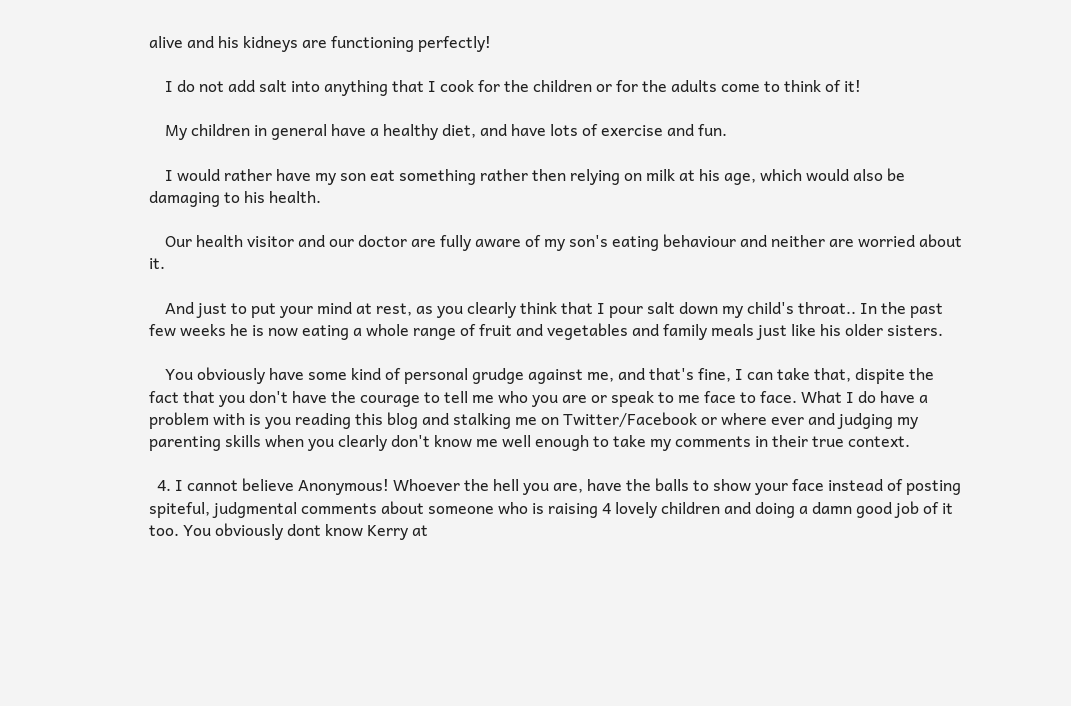alive and his kidneys are functioning perfectly!

    I do not add salt into anything that I cook for the children or for the adults come to think of it!

    My children in general have a healthy diet, and have lots of exercise and fun.

    I would rather have my son eat something rather then relying on milk at his age, which would also be damaging to his health.

    Our health visitor and our doctor are fully aware of my son's eating behaviour and neither are worried about it.

    And just to put your mind at rest, as you clearly think that I pour salt down my child's throat.. In the past few weeks he is now eating a whole range of fruit and vegetables and family meals just like his older sisters.

    You obviously have some kind of personal grudge against me, and that's fine, I can take that, dispite the fact that you don't have the courage to tell me who you are or speak to me face to face. What I do have a problem with is you reading this blog and stalking me on Twitter/Facebook or where ever and judging my parenting skills when you clearly don't know me well enough to take my comments in their true context.

  4. I cannot believe Anonymous! Whoever the hell you are, have the balls to show your face instead of posting spiteful, judgmental comments about someone who is raising 4 lovely children and doing a damn good job of it too. You obviously dont know Kerry at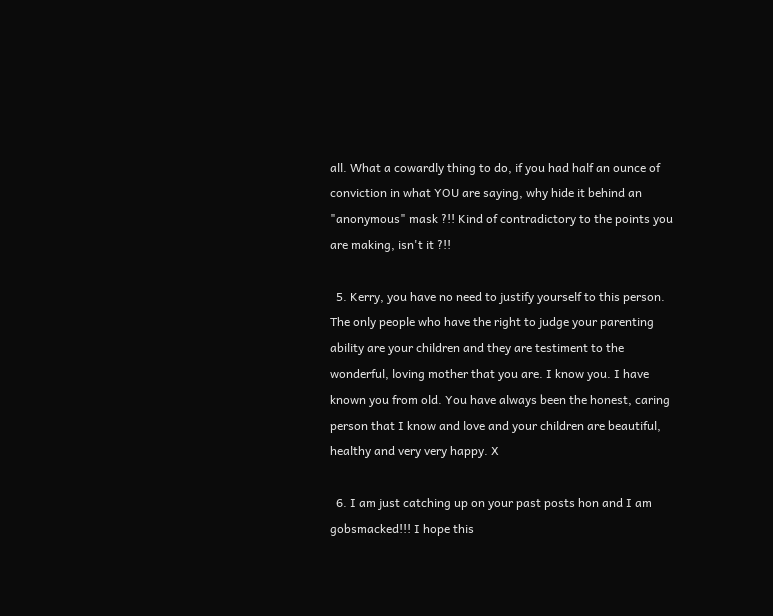all. What a cowardly thing to do, if you had half an ounce of conviction in what YOU are saying, why hide it behind an "anonymous" mask ?!! Kind of contradictory to the points you are making, isn't it ?!!

  5. Kerry, you have no need to justify yourself to this person. The only people who have the right to judge your parenting ability are your children and they are testiment to the wonderful, loving mother that you are. I know you. I have known you from old. You have always been the honest, caring person that I know and love and your children are beautiful, healthy and very very happy. X

  6. I am just catching up on your past posts hon and I am gobsmacked!!! I hope this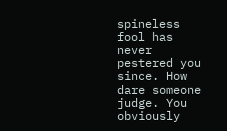spineless fool has never pestered you since. How dare someone judge. You obviously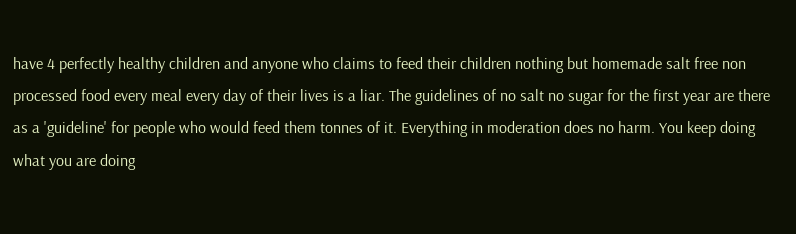have 4 perfectly healthy children and anyone who claims to feed their children nothing but homemade salt free non processed food every meal every day of their lives is a liar. The guidelines of no salt no sugar for the first year are there as a 'guideline' for people who would feed them tonnes of it. Everything in moderation does no harm. You keep doing what you are doing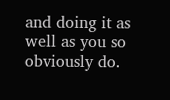and doing it as well as you so obviously do.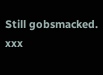Still gobsmacked. xxx